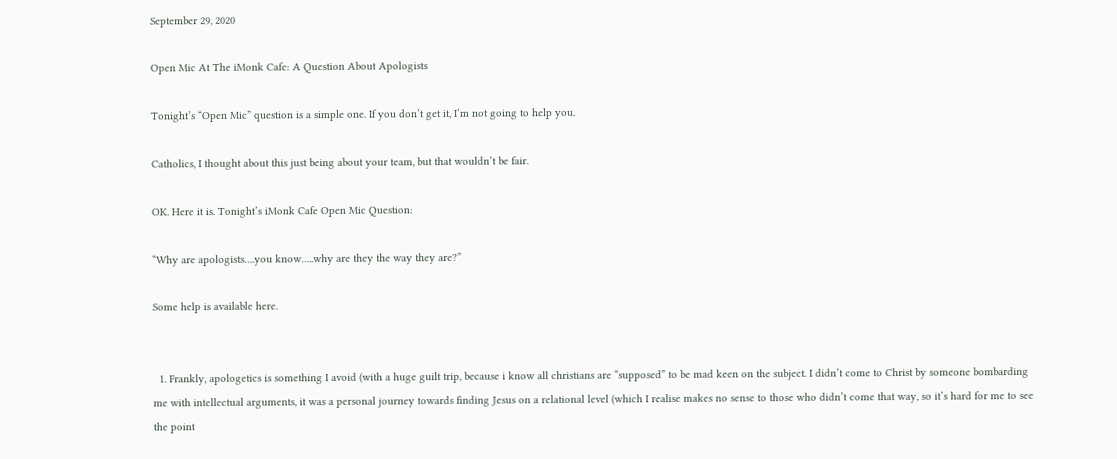September 29, 2020

Open Mic At The iMonk Cafe: A Question About Apologists

Tonight’s “Open Mic” question is a simple one. If you don’t get it, I’m not going to help you.

Catholics, I thought about this just being about your team, but that wouldn’t be fair.

OK. Here it is. Tonight’s iMonk Cafe Open Mic Question:

“Why are apologists….you know…..why are they the way they are?”

Some help is available here.


  1. Frankly, apologetics is something I avoid (with a huge guilt trip, because i know all christians are “supposed” to be mad keen on the subject. I didn’t come to Christ by someone bombarding me with intellectual arguments, it was a personal journey towards finding Jesus on a relational level (which I realise makes no sense to those who didn’t come that way, so it’s hard for me to see the point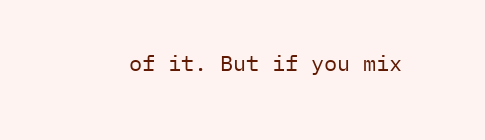of it. But if you mix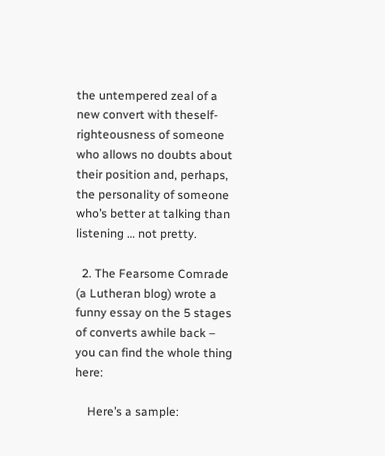the untempered zeal of a new convert with theself-righteousness of someone who allows no doubts about their position and, perhaps, the personality of someone who’s better at talking than listening … not pretty.

  2. The Fearsome Comrade (a Lutheran blog) wrote a funny essay on the 5 stages of converts awhile back – you can find the whole thing here:

    Here’s a sample: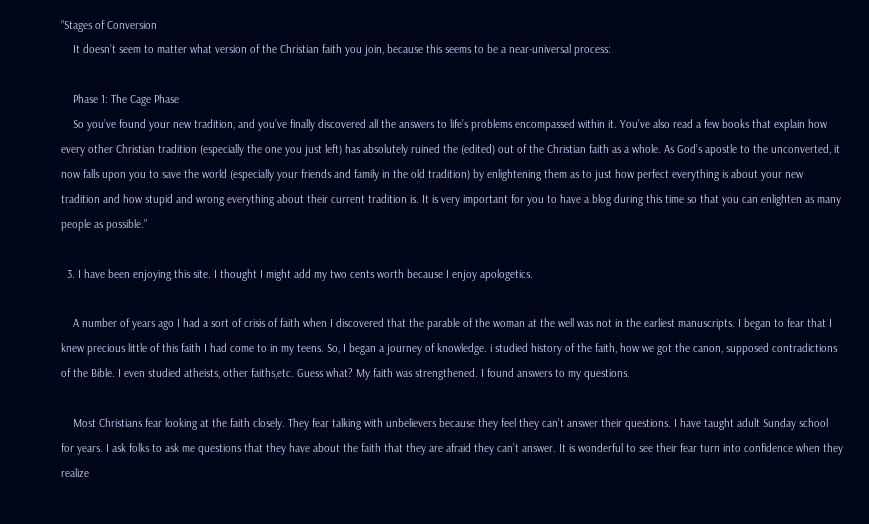“Stages of Conversion
    It doesn’t seem to matter what version of the Christian faith you join, because this seems to be a near-universal process:

    Phase 1: The Cage Phase
    So you’ve found your new tradition, and you’ve finally discovered all the answers to life’s problems encompassed within it. You’ve also read a few books that explain how every other Christian tradition (especially the one you just left) has absolutely ruined the (edited) out of the Christian faith as a whole. As God’s apostle to the unconverted, it now falls upon you to save the world (especially your friends and family in the old tradition) by enlightening them as to just how perfect everything is about your new tradition and how stupid and wrong everything about their current tradition is. It is very important for you to have a blog during this time so that you can enlighten as many people as possible.”

  3. I have been enjoying this site. I thought I might add my two cents worth because I enjoy apologetics.

    A number of years ago I had a sort of crisis of faith when I discovered that the parable of the woman at the well was not in the earliest manuscripts. I began to fear that I knew precious little of this faith I had come to in my teens. So, I began a journey of knowledge. i studied history of the faith, how we got the canon, supposed contradictions of the Bible. I even studied atheists, other faiths,etc. Guess what? My faith was strengthened. I found answers to my questions.

    Most Christians fear looking at the faith closely. They fear talking with unbelievers because they feel they can’t answer their questions. I have taught adult Sunday school for years. I ask folks to ask me questions that they have about the faith that they are afraid they can’t answer. It is wonderful to see their fear turn into confidence when they realize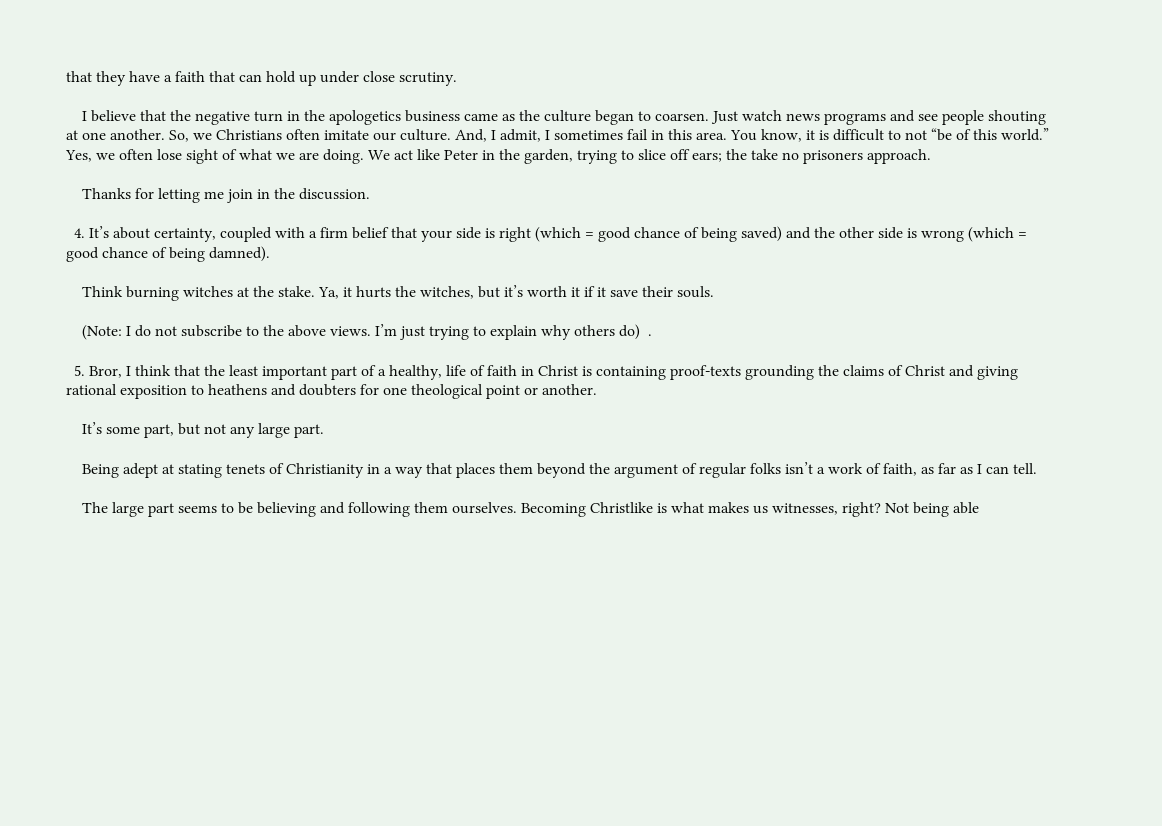that they have a faith that can hold up under close scrutiny.

    I believe that the negative turn in the apologetics business came as the culture began to coarsen. Just watch news programs and see people shouting at one another. So, we Christians often imitate our culture. And, I admit, I sometimes fail in this area. You know, it is difficult to not “be of this world.” Yes, we often lose sight of what we are doing. We act like Peter in the garden, trying to slice off ears; the take no prisoners approach.

    Thanks for letting me join in the discussion.

  4. It’s about certainty, coupled with a firm belief that your side is right (which = good chance of being saved) and the other side is wrong (which = good chance of being damned).

    Think burning witches at the stake. Ya, it hurts the witches, but it’s worth it if it save their souls.

    (Note: I do not subscribe to the above views. I’m just trying to explain why others do)  .

  5. Bror, I think that the least important part of a healthy, life of faith in Christ is containing proof-texts grounding the claims of Christ and giving rational exposition to heathens and doubters for one theological point or another.

    It’s some part, but not any large part.

    Being adept at stating tenets of Christianity in a way that places them beyond the argument of regular folks isn’t a work of faith, as far as I can tell.

    The large part seems to be believing and following them ourselves. Becoming Christlike is what makes us witnesses, right? Not being able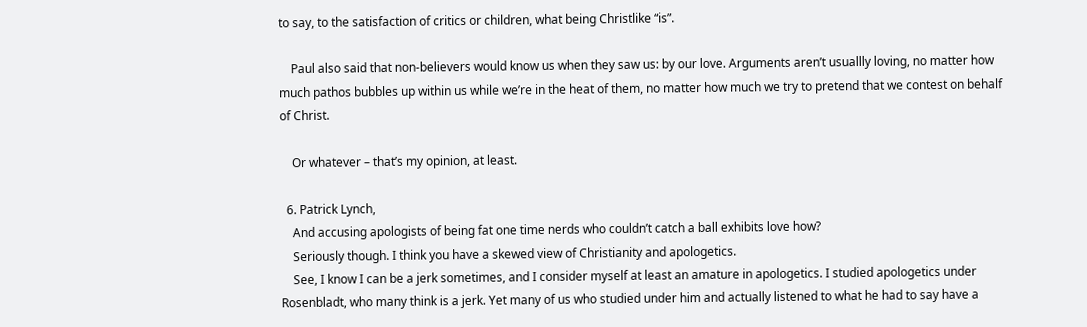to say, to the satisfaction of critics or children, what being Christlike “is”.

    Paul also said that non-believers would know us when they saw us: by our love. Arguments aren’t usuallly loving, no matter how much pathos bubbles up within us while we’re in the heat of them, no matter how much we try to pretend that we contest on behalf of Christ.

    Or whatever – that’s my opinion, at least.

  6. Patrick Lynch,
    And accusing apologists of being fat one time nerds who couldn’t catch a ball exhibits love how?
    Seriously though. I think you have a skewed view of Christianity and apologetics.
    See, I know I can be a jerk sometimes, and I consider myself at least an amature in apologetics. I studied apologetics under Rosenbladt, who many think is a jerk. Yet many of us who studied under him and actually listened to what he had to say have a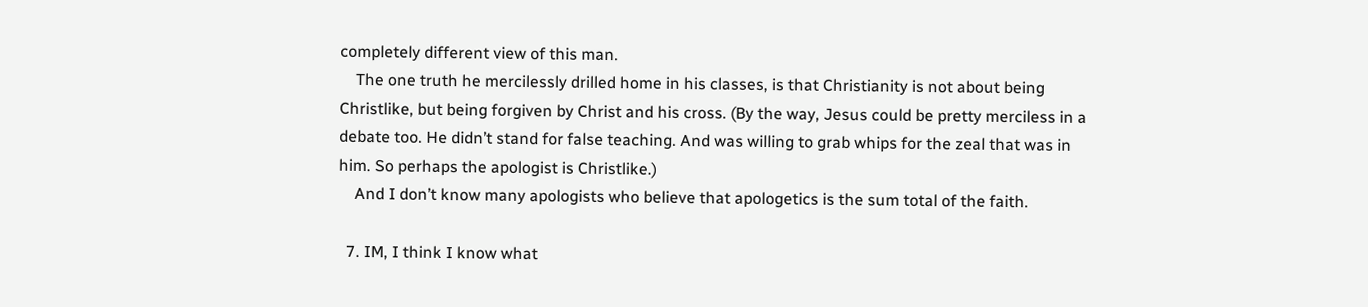completely different view of this man.
    The one truth he mercilessly drilled home in his classes, is that Christianity is not about being Christlike, but being forgiven by Christ and his cross. (By the way, Jesus could be pretty merciless in a debate too. He didn’t stand for false teaching. And was willing to grab whips for the zeal that was in him. So perhaps the apologist is Christlike.)
    And I don’t know many apologists who believe that apologetics is the sum total of the faith.

  7. IM, I think I know what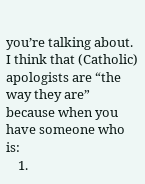you’re talking about. I think that (Catholic) apologists are “the way they are” because when you have someone who is:
    1.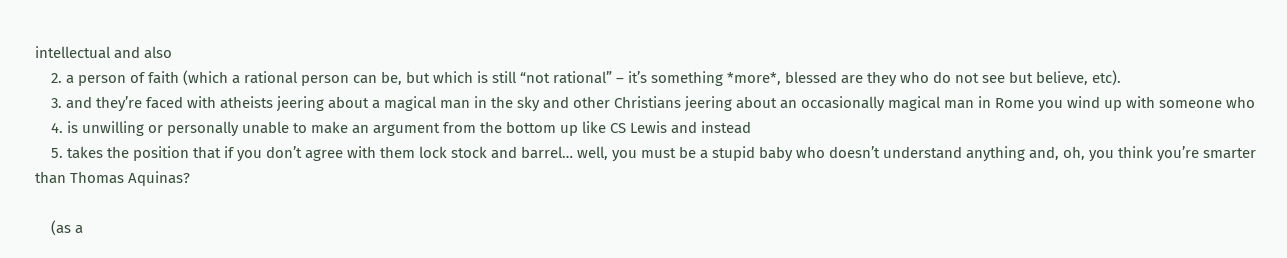intellectual and also
    2. a person of faith (which a rational person can be, but which is still “not rational” – it’s something *more*, blessed are they who do not see but believe, etc).
    3. and they’re faced with atheists jeering about a magical man in the sky and other Christians jeering about an occasionally magical man in Rome you wind up with someone who
    4. is unwilling or personally unable to make an argument from the bottom up like CS Lewis and instead
    5. takes the position that if you don’t agree with them lock stock and barrel… well, you must be a stupid baby who doesn’t understand anything and, oh, you think you’re smarter than Thomas Aquinas?

    (as a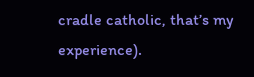cradle catholic, that’s my experience).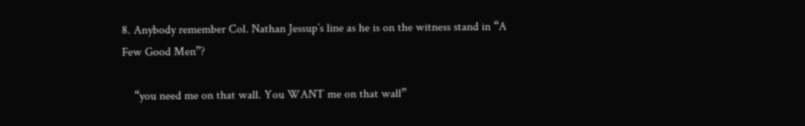8. Anybody remember Col. Nathan Jessup’s line as he is on the witness stand in “A Few Good Men”?

    “you need me on that wall. You WANT me on that wall”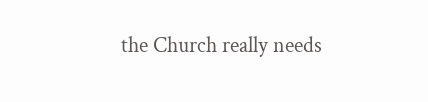the Church really needs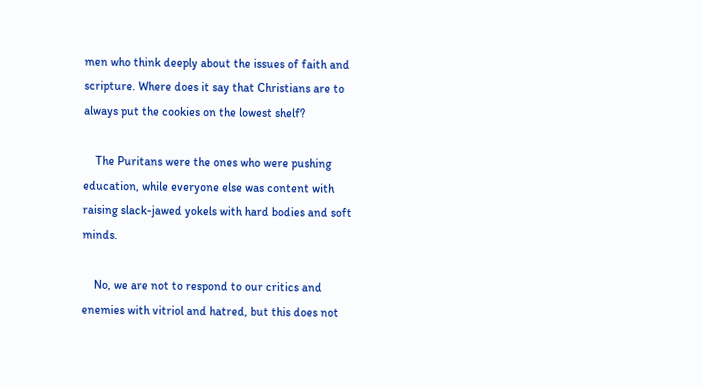men who think deeply about the issues of faith and scripture. Where does it say that Christians are to always put the cookies on the lowest shelf?

    The Puritans were the ones who were pushing education, while everyone else was content with raising slack-jawed yokels with hard bodies and soft minds.

    No, we are not to respond to our critics and enemies with vitriol and hatred, but this does not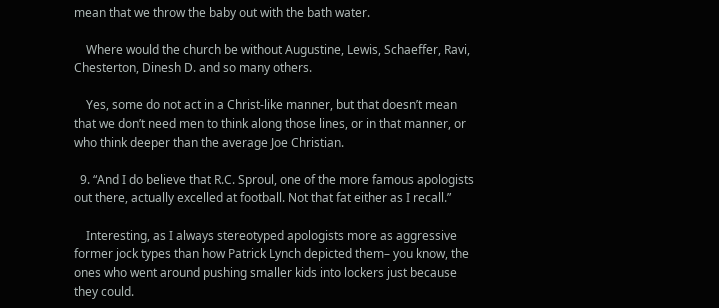mean that we throw the baby out with the bath water.

    Where would the church be without Augustine, Lewis, Schaeffer, Ravi, Chesterton, Dinesh D. and so many others.

    Yes, some do not act in a Christ-like manner, but that doesn’t mean that we don’t need men to think along those lines, or in that manner, or who think deeper than the average Joe Christian.

  9. “And I do believe that R.C. Sproul, one of the more famous apologists out there, actually excelled at football. Not that fat either as I recall.”

    Interesting, as I always stereotyped apologists more as aggressive former jock types than how Patrick Lynch depicted them– you know, the ones who went around pushing smaller kids into lockers just because they could.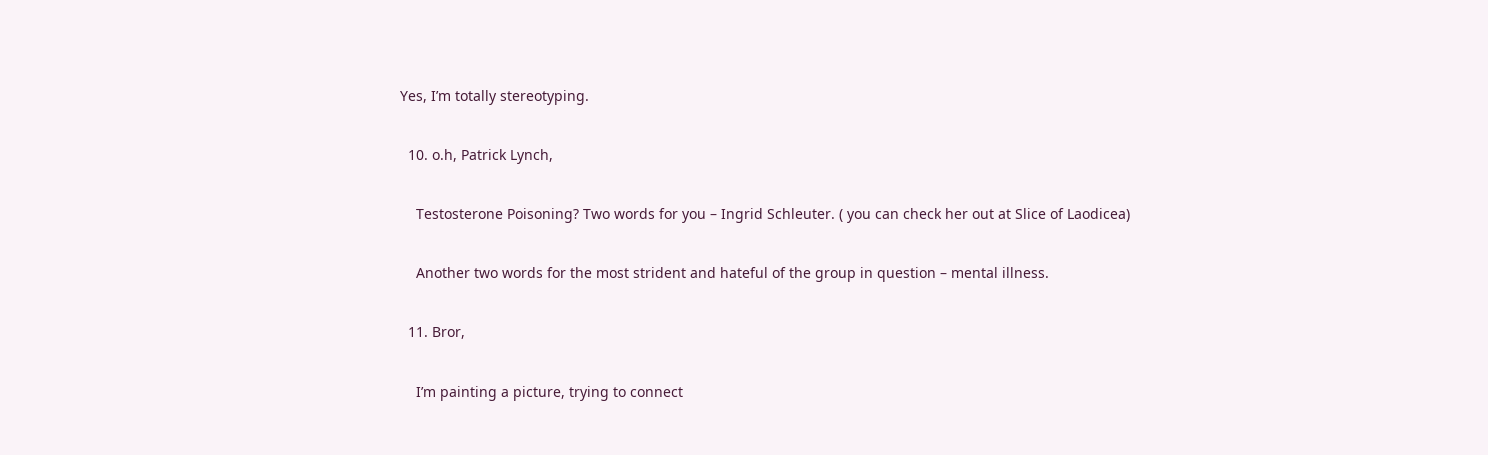Yes, I’m totally stereotyping.

  10. o.h, Patrick Lynch,

    Testosterone Poisoning? Two words for you – Ingrid Schleuter. ( you can check her out at Slice of Laodicea)

    Another two words for the most strident and hateful of the group in question – mental illness.

  11. Bror,

    I’m painting a picture, trying to connect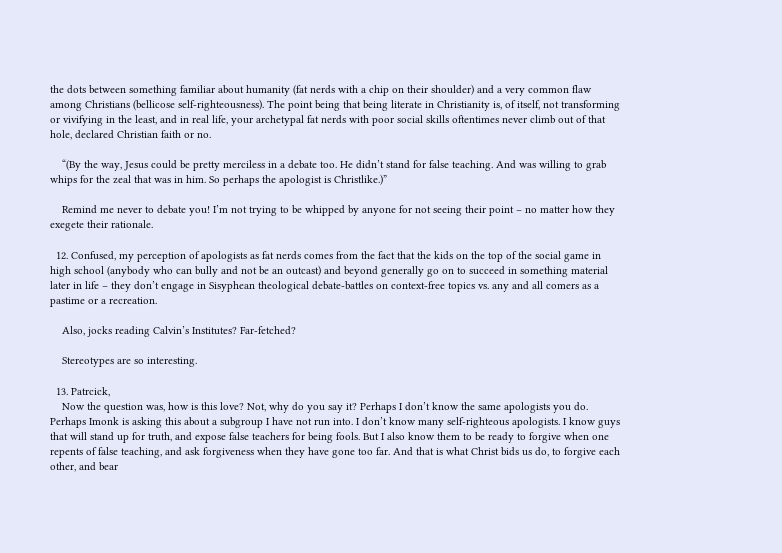the dots between something familiar about humanity (fat nerds with a chip on their shoulder) and a very common flaw among Christians (bellicose self-righteousness). The point being that being literate in Christianity is, of itself, not transforming or vivifying in the least, and in real life, your archetypal fat nerds with poor social skills oftentimes never climb out of that hole, declared Christian faith or no.

    “(By the way, Jesus could be pretty merciless in a debate too. He didn’t stand for false teaching. And was willing to grab whips for the zeal that was in him. So perhaps the apologist is Christlike.)”

    Remind me never to debate you! I’m not trying to be whipped by anyone for not seeing their point – no matter how they exegete their rationale.

  12. Confused, my perception of apologists as fat nerds comes from the fact that the kids on the top of the social game in high school (anybody who can bully and not be an outcast) and beyond generally go on to succeed in something material later in life – they don’t engage in Sisyphean theological debate-battles on context-free topics vs. any and all comers as a pastime or a recreation.

    Also, jocks reading Calvin’s Institutes? Far-fetched?

    Stereotypes are so interesting.

  13. Patrcick,
    Now the question was, how is this love? Not, why do you say it? Perhaps I don’t know the same apologists you do. Perhaps Imonk is asking this about a subgroup I have not run into. I don’t know many self-righteous apologists. I know guys that will stand up for truth, and expose false teachers for being fools. But I also know them to be ready to forgive when one repents of false teaching, and ask forgiveness when they have gone too far. And that is what Christ bids us do, to forgive each other, and bear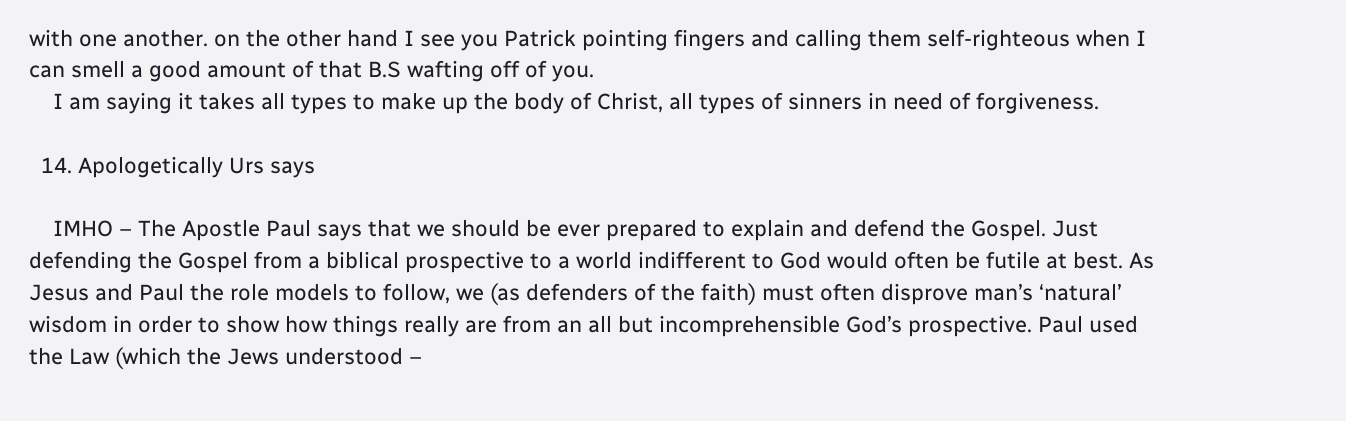with one another. on the other hand I see you Patrick pointing fingers and calling them self-righteous when I can smell a good amount of that B.S wafting off of you.
    I am saying it takes all types to make up the body of Christ, all types of sinners in need of forgiveness.

  14. Apologetically Urs says

    IMHO – The Apostle Paul says that we should be ever prepared to explain and defend the Gospel. Just defending the Gospel from a biblical prospective to a world indifferent to God would often be futile at best. As Jesus and Paul the role models to follow, we (as defenders of the faith) must often disprove man’s ‘natural’ wisdom in order to show how things really are from an all but incomprehensible God’s prospective. Paul used the Law (which the Jews understood –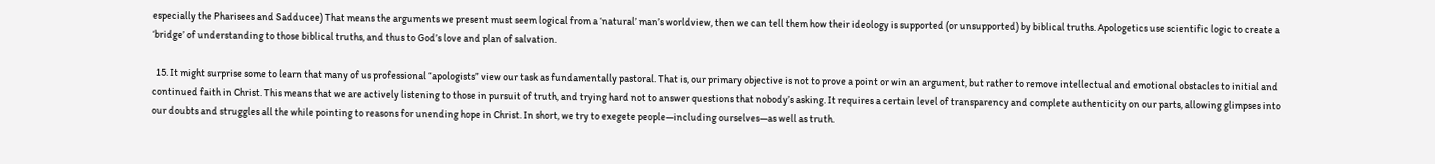especially the Pharisees and Sadducee) That means the arguments we present must seem logical from a ‘natural’ man’s worldview, then we can tell them how their ideology is supported (or unsupported) by biblical truths. Apologetics use scientific logic to create a ‘bridge’ of understanding to those biblical truths, and thus to God’s love and plan of salvation.

  15. It might surprise some to learn that many of us professional “apologists” view our task as fundamentally pastoral. That is, our primary objective is not to prove a point or win an argument, but rather to remove intellectual and emotional obstacles to initial and continued faith in Christ. This means that we are actively listening to those in pursuit of truth, and trying hard not to answer questions that nobody’s asking. It requires a certain level of transparency and complete authenticity on our parts, allowing glimpses into our doubts and struggles all the while pointing to reasons for unending hope in Christ. In short, we try to exegete people—including ourselves—as well as truth.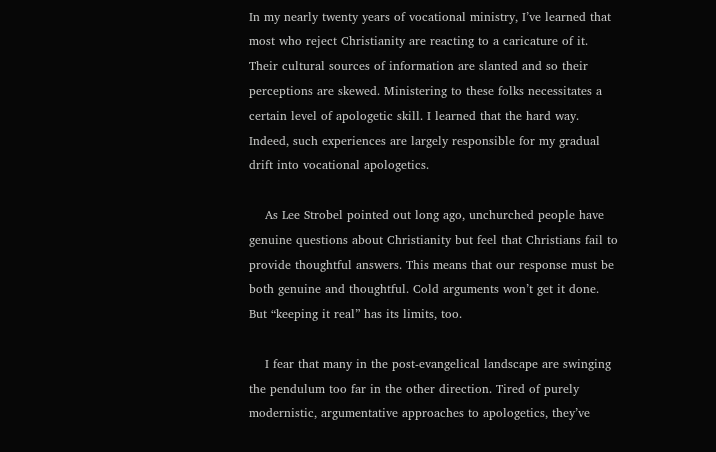In my nearly twenty years of vocational ministry, I’ve learned that most who reject Christianity are reacting to a caricature of it. Their cultural sources of information are slanted and so their perceptions are skewed. Ministering to these folks necessitates a certain level of apologetic skill. I learned that the hard way. Indeed, such experiences are largely responsible for my gradual drift into vocational apologetics.

    As Lee Strobel pointed out long ago, unchurched people have genuine questions about Christianity but feel that Christians fail to provide thoughtful answers. This means that our response must be both genuine and thoughtful. Cold arguments won’t get it done. But “keeping it real” has its limits, too.

    I fear that many in the post-evangelical landscape are swinging the pendulum too far in the other direction. Tired of purely modernistic, argumentative approaches to apologetics, they’ve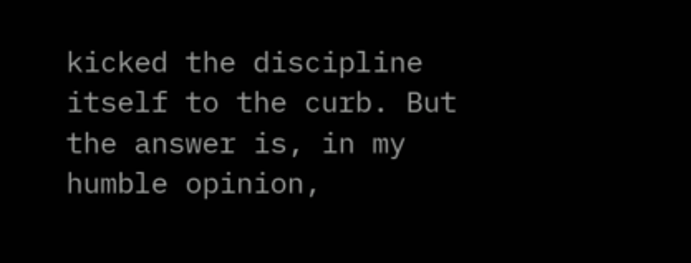kicked the discipline itself to the curb. But the answer is, in my humble opinion,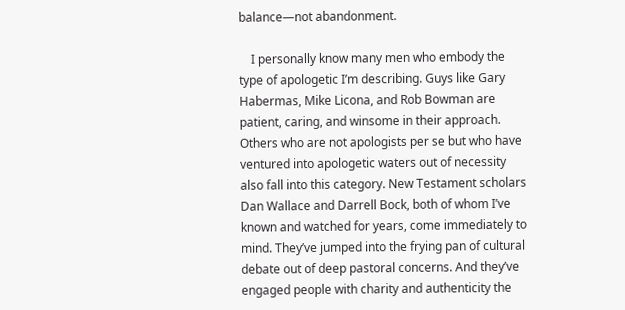balance—not abandonment.

    I personally know many men who embody the type of apologetic I’m describing. Guys like Gary Habermas, Mike Licona, and Rob Bowman are patient, caring, and winsome in their approach. Others who are not apologists per se but who have ventured into apologetic waters out of necessity also fall into this category. New Testament scholars Dan Wallace and Darrell Bock, both of whom I’ve known and watched for years, come immediately to mind. They’ve jumped into the frying pan of cultural debate out of deep pastoral concerns. And they’ve engaged people with charity and authenticity the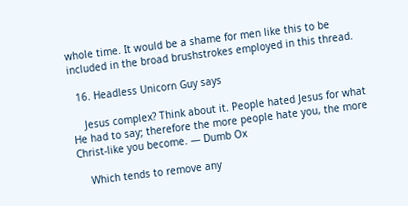whole time. It would be a shame for men like this to be included in the broad brushstrokes employed in this thread.

  16. Headless Unicorn Guy says

    Jesus complex? Think about it. People hated Jesus for what He had to say; therefore the more people hate you, the more Christ-like you become. — Dumb Ox

    Which tends to remove any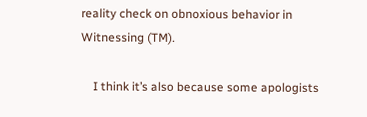reality check on obnoxious behavior in Witnessing (TM).

    I think it’s also because some apologists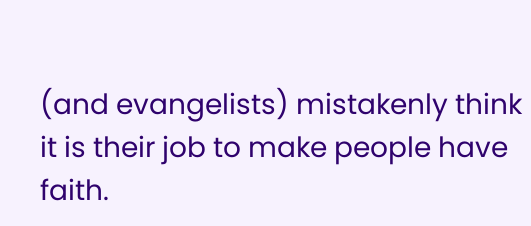(and evangelists) mistakenly think it is their job to make people have faith.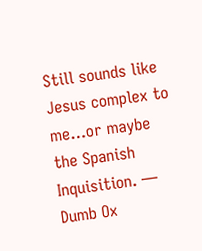Still sounds like Jesus complex to me…or maybe the Spanish Inquisition. — Dumb Ox